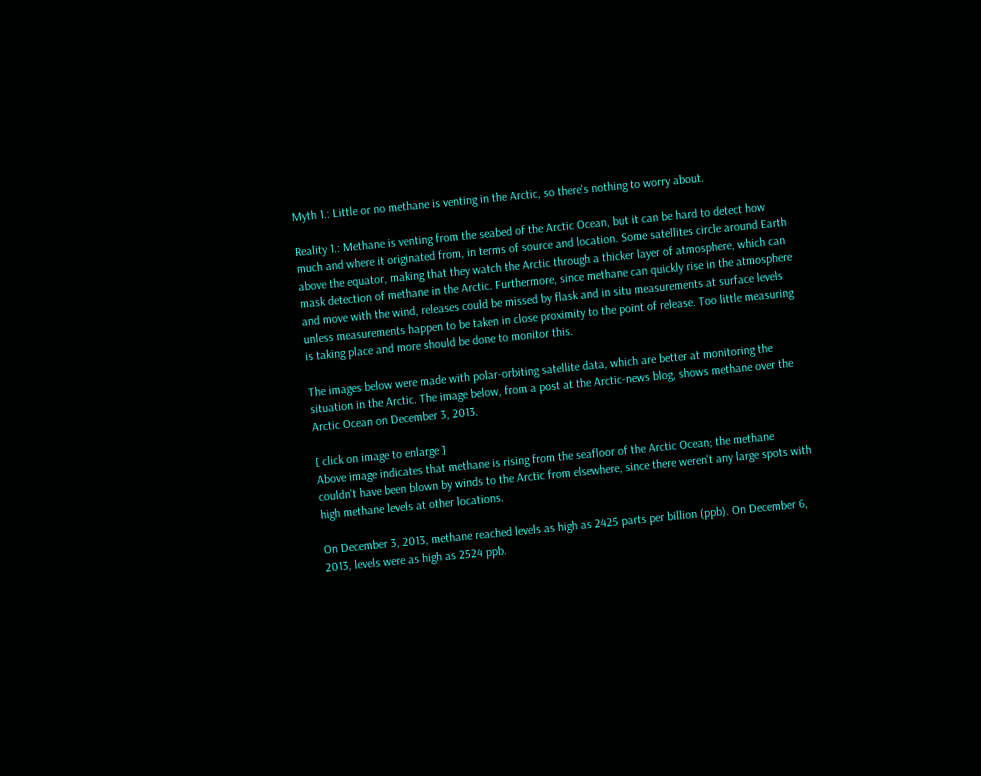Myth 1.: Little or no methane is venting in the Arctic, so there's nothing to worry about.

Reality 1.: Methane is venting from the seabed of the Arctic Ocean, but it can be hard to detect how much and where it originated from, in terms of source and location. Some satellites circle around Earth above the equator, making that they watch the Arctic through a thicker layer of atmosphere, which can mask detection of methane in the Arctic. Furthermore, since methane can quickly rise in the atmosphere and move with the wind, releases could be missed by flask and in situ measurements at surface levels unless measurements happen to be taken in close proximity to the point of release. Too little measuring is taking place and more should be done to monitor this.

The images below were made with polar-orbiting satellite data, which are better at monitoring the situation in the Arctic. The image below, from a post at the Arctic-news blog, shows methane over the Arctic Ocean on December 3, 2013.

[ click on image to enlarge ]
Above image indicates that methane is rising from the seafloor of the Arctic Ocean; the methane couldn't have been blown by winds to the Arctic from elsewhere, since there weren't any large spots with high methane levels at other locations.

On December 3, 2013, methane reached levels as high as 2425 parts per billion (ppb). On December 6, 2013, levels were as high as 2524 ppb.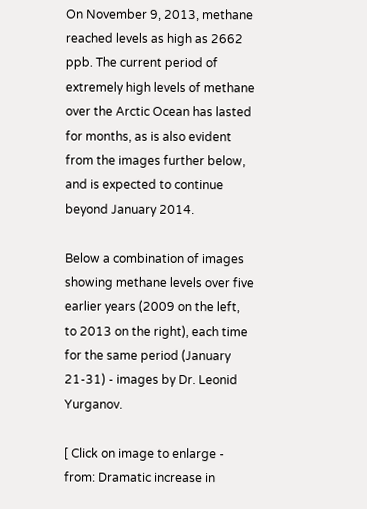On November 9, 2013, methane reached levels as high as 2662 ppb. The current period of extremely high levels of methane over the Arctic Ocean has lasted for months, as is also evident from the images further below, and is expected to continue beyond January 2014.

Below a combination of images showing methane levels over five earlier years (2009 on the left, to 2013 on the right), each time for the same period (January 21-31) - images by Dr. Leonid Yurganov.

[ Click on image to enlarge - from: Dramatic increase in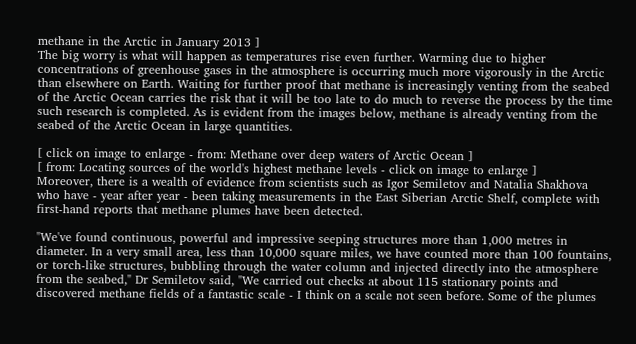methane in the Arctic in January 2013 ]
The big worry is what will happen as temperatures rise even further. Warming due to higher concentrations of greenhouse gases in the atmosphere is occurring much more vigorously in the Arctic than elsewhere on Earth. Waiting for further proof that methane is increasingly venting from the seabed of the Arctic Ocean carries the risk that it will be too late to do much to reverse the process by the time such research is completed. As is evident from the images below, methane is already venting from the seabed of the Arctic Ocean in large quantities.

[ click on image to enlarge - from: Methane over deep waters of Arctic Ocean ]
[ from: Locating sources of the world's highest methane levels - click on image to enlarge ]
Moreover, there is a wealth of evidence from scientists such as Igor Semiletov and Natalia Shakhova who have - year after year - been taking measurements in the East Siberian Arctic Shelf, complete with first-hand reports that methane plumes have been detected.

"We've found continuous, powerful and impressive seeping structures more than 1,000 metres in diameter. In a very small area, less than 10,000 square miles, we have counted more than 100 fountains, or torch-like structures, bubbling through the water column and injected directly into the atmosphere from the seabed," Dr Semiletov said, "We carried out checks at about 115 stationary points and discovered methane fields of a fantastic scale - I think on a scale not seen before. Some of the plumes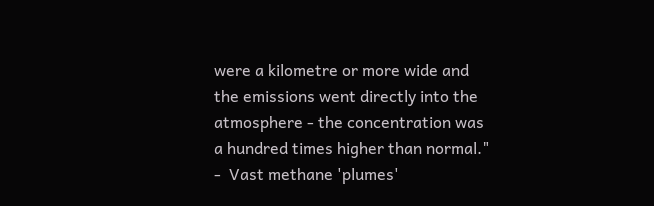were a kilometre or more wide and the emissions went directly into the atmosphere - the concentration was a hundred times higher than normal."  -  Vast methane 'plumes'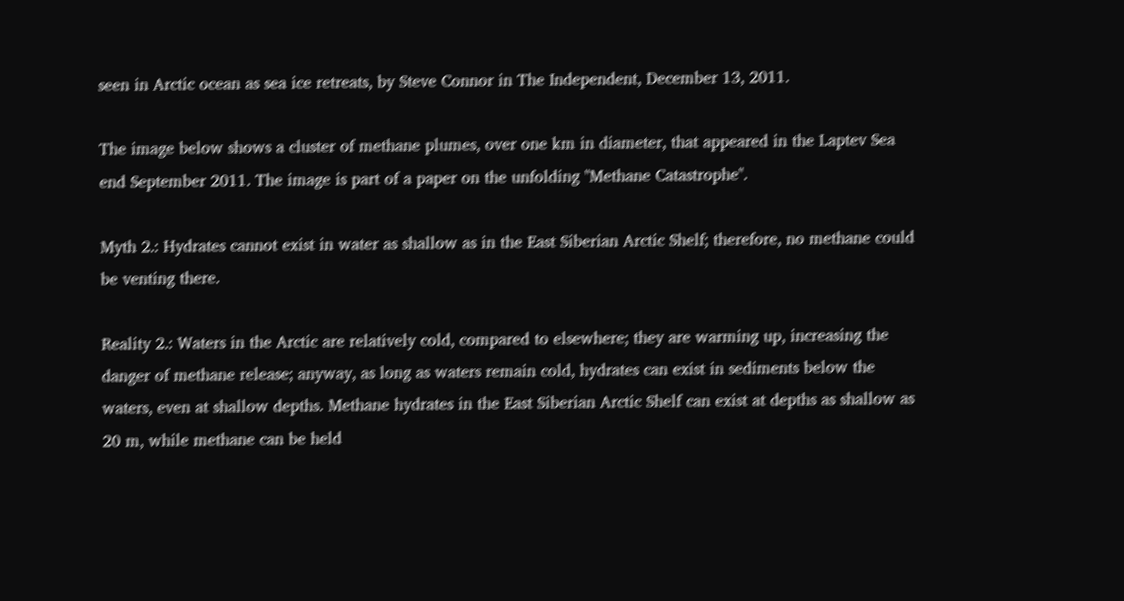seen in Arctic ocean as sea ice retreats, by Steve Connor in The Independent, December 13, 2011.

The image below shows a cluster of methane plumes, over one km in diameter, that appeared in the Laptev Sea end September 2011. The image is part of a paper on the unfolding "Methane Catastrophe".

Myth 2.: Hydrates cannot exist in water as shallow as in the East Siberian Arctic Shelf; therefore, no methane could be venting there.

Reality 2.: Waters in the Arctic are relatively cold, compared to elsewhere; they are warming up, increasing the danger of methane release; anyway, as long as waters remain cold, hydrates can exist in sediments below the waters, even at shallow depths. Methane hydrates in the East Siberian Arctic Shelf can exist at depths as shallow as 20 m, while methane can be held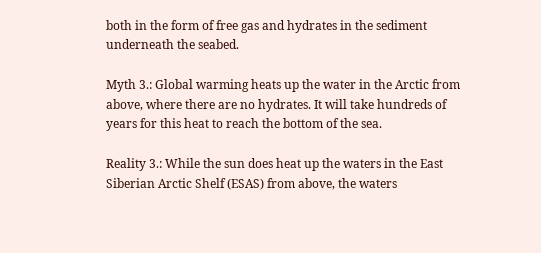both in the form of free gas and hydrates in the sediment underneath the seabed.

Myth 3.: Global warming heats up the water in the Arctic from above, where there are no hydrates. It will take hundreds of years for this heat to reach the bottom of the sea.

Reality 3.: While the sun does heat up the waters in the East Siberian Arctic Shelf (ESAS) from above, the waters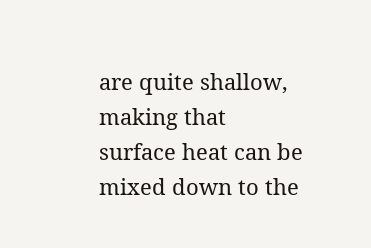are quite shallow, making that surface heat can be mixed down to the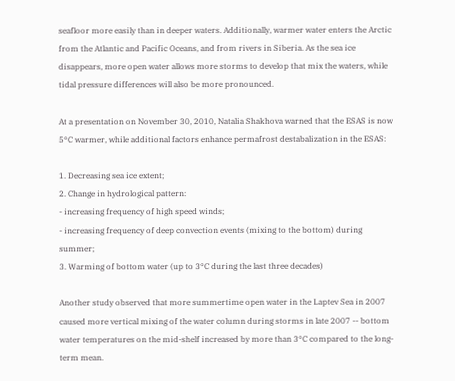seafloor more easily than in deeper waters. Additionally, warmer water enters the Arctic from the Atlantic and Pacific Oceans, and from rivers in Siberia. As the sea ice disappears, more open water allows more storms to develop that mix the waters, while tidal pressure differences will also be more pronounced.

At a presentation on November 30, 2010, Natalia Shakhova warned that the ESAS is now 5°C warmer, while additional factors enhance permafrost destabalization in the ESAS:

1. Decreasing sea ice extent;
2. Change in hydrological pattern:
- increasing frequency of high speed winds;
- increasing frequency of deep convection events (mixing to the bottom) during summer;
3. Warming of bottom water (up to 3°C during the last three decades)

Another study observed that more summertime open water in the Laptev Sea in 2007 caused more vertical mixing of the water column during storms in late 2007 -- bottom water temperatures on the mid-shelf increased by more than 3°C compared to the long-term mean.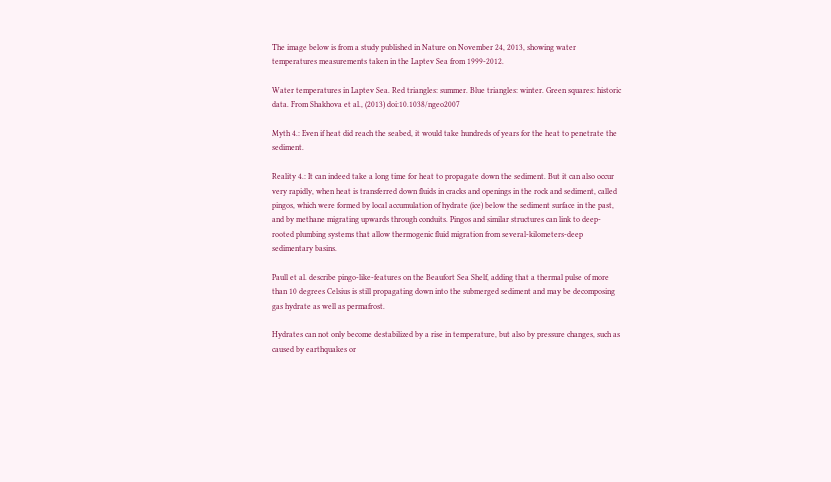The image below is from a study published in Nature on November 24, 2013, showing water temperatures measurements taken in the Laptev Sea from 1999-2012.

Water temperatures in Laptev Sea. Red triangles: summer. Blue triangles: winter. Green squares: historic data. From Shakhova et al., (2013) doi:10.1038/ngeo2007

Myth 4.: Even if heat did reach the seabed, it would take hundreds of years for the heat to penetrate the sediment.

Reality 4.: It can indeed take a long time for heat to propagate down the sediment. But it can also occur very rapidly, when heat is transferred down fluids in cracks and openings in the rock and sediment, called pingos, which were formed by local accumulation of hydrate (ice) below the sediment surface in the past, and by methane migrating upwards through conduits. Pingos and similar structures can link to deep-rooted plumbing systems that allow thermogenic fluid migration from several-kilometers-deep sedimentary basins.

Paull et al. describe pingo-like-features on the Beaufort Sea Shelf, adding that a thermal pulse of more than 10 degrees Celsius is still propagating down into the submerged sediment and may be decomposing gas hydrate as well as permafrost.

Hydrates can not only become destabilized by a rise in temperature, but also by pressure changes, such as caused by earthquakes or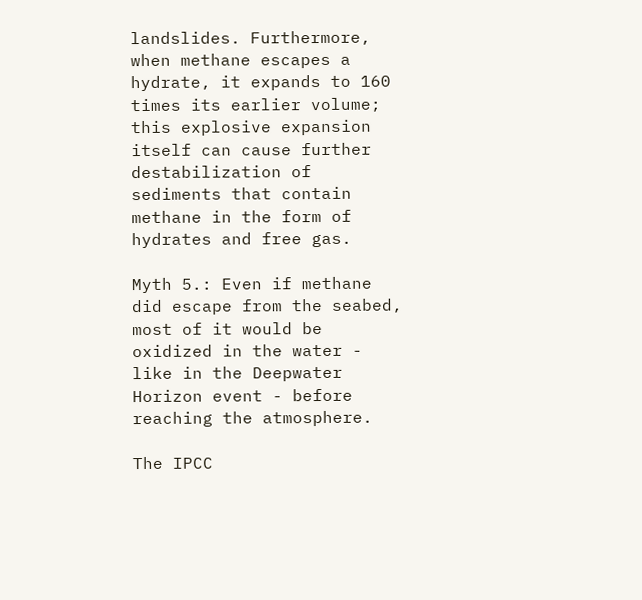landslides. Furthermore, when methane escapes a hydrate, it expands to 160 times its earlier volume; this explosive expansion itself can cause further destabilization of sediments that contain methane in the form of hydrates and free gas.

Myth 5.: Even if methane did escape from the seabed, most of it would be oxidized in the water - like in the Deepwater Horizon event - before reaching the atmosphere.

The IPCC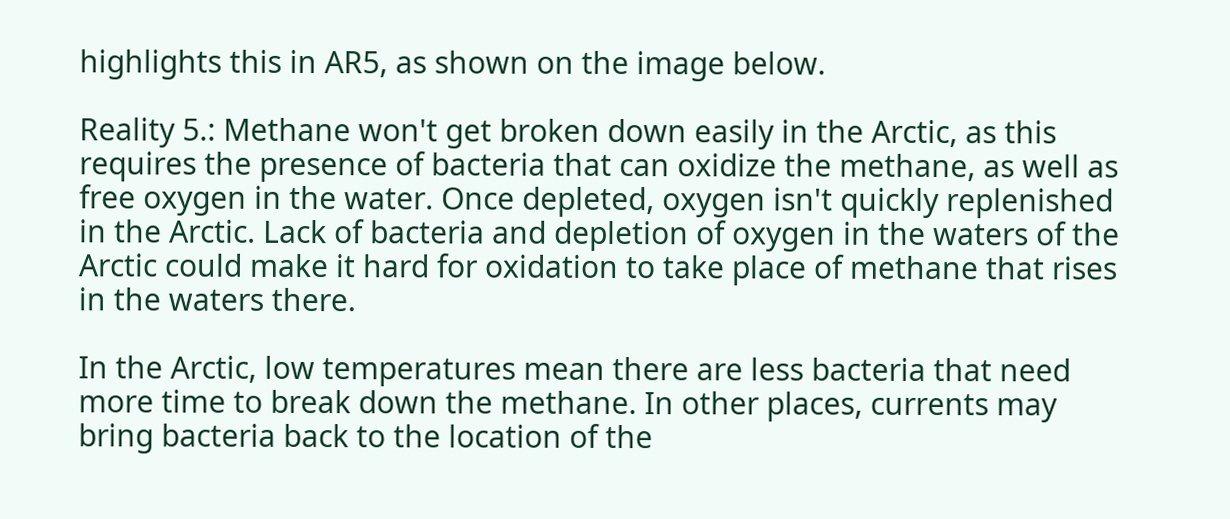highlights this in AR5, as shown on the image below.

Reality 5.: Methane won't get broken down easily in the Arctic, as this requires the presence of bacteria that can oxidize the methane, as well as free oxygen in the water. Once depleted, oxygen isn't quickly replenished in the Arctic. Lack of bacteria and depletion of oxygen in the waters of the Arctic could make it hard for oxidation to take place of methane that rises in the waters there.

In the Arctic, low temperatures mean there are less bacteria that need more time to break down the methane. In other places, currents may bring bacteria back to the location of the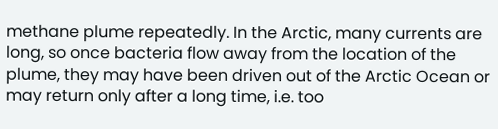methane plume repeatedly. In the Arctic, many currents are long, so once bacteria flow away from the location of the plume, they may have been driven out of the Arctic Ocean or may return only after a long time, i.e. too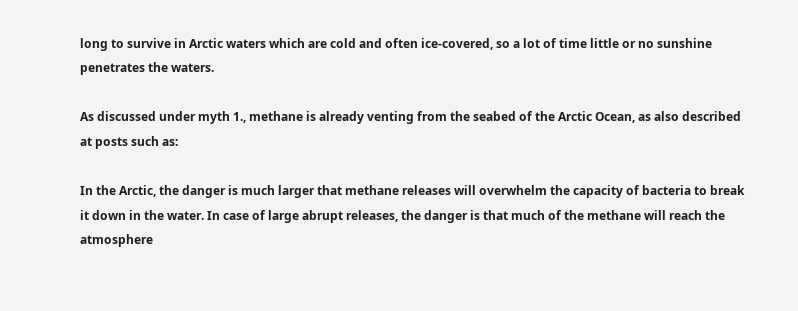long to survive in Arctic waters which are cold and often ice-covered, so a lot of time little or no sunshine penetrates the waters.

As discussed under myth 1., methane is already venting from the seabed of the Arctic Ocean, as also described at posts such as:

In the Arctic, the danger is much larger that methane releases will overwhelm the capacity of bacteria to break it down in the water. In case of large abrupt releases, the danger is that much of the methane will reach the atmosphere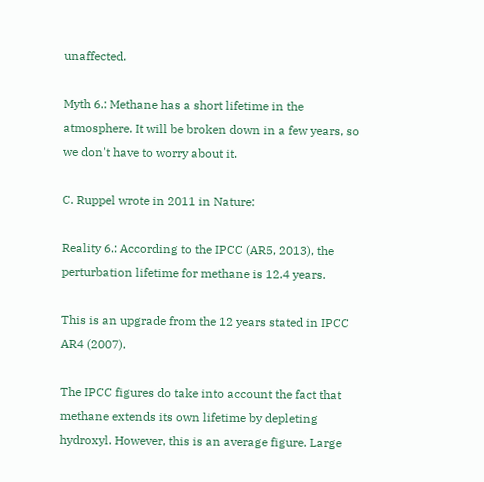unaffected.

Myth 6.: Methane has a short lifetime in the atmosphere. It will be broken down in a few years, so we don't have to worry about it.

C. Ruppel wrote in 2011 in Nature:

Reality 6.: According to the IPCC (AR5, 2013), the perturbation lifetime for methane is 12.4 years.

This is an upgrade from the 12 years stated in IPCC AR4 (2007).

The IPCC figures do take into account the fact that methane extends its own lifetime by depleting hydroxyl. However, this is an average figure. Large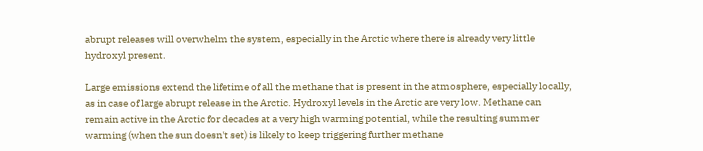abrupt releases will overwhelm the system, especially in the Arctic where there is already very little hydroxyl present.

Large emissions extend the lifetime of all the methane that is present in the atmosphere, especially locally, as in case of large abrupt release in the Arctic. Hydroxyl levels in the Arctic are very low. Methane can remain active in the Arctic for decades at a very high warming potential, while the resulting summer warming (when the sun doesn't set) is likely to keep triggering further methane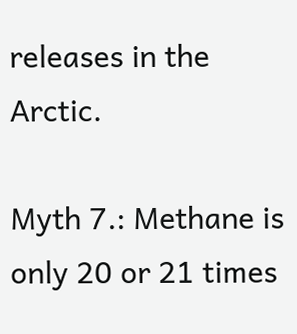releases in the Arctic.

Myth 7.: Methane is only 20 or 21 times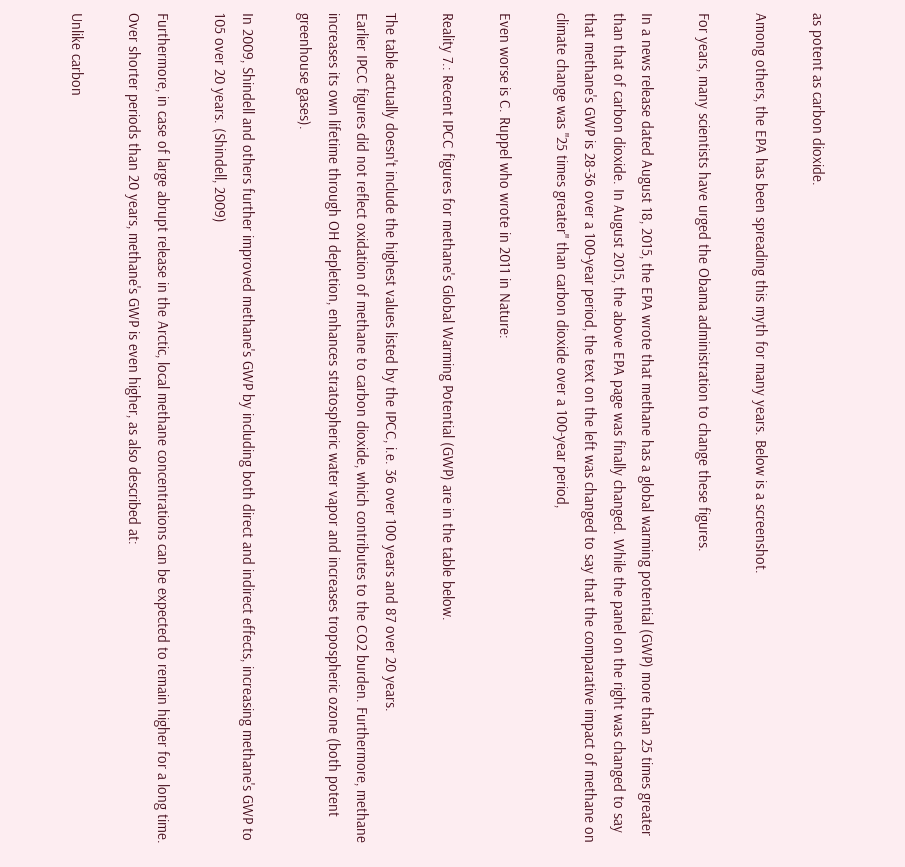as potent as carbon dioxide.

Among others, the EPA has been spreading this myth for many years. Below is a screenshot.

For years, many scientists have urged the Obama administration to change these figures.

In a news release dated August 18, 2015, the EPA wrote that methane has a global warming potential (GWP) more than 25 times greater than that of carbon dioxide. In August 2015, the above EPA page was finally changed. While the panel on the right was changed to say that methane's GWP is 28-36 over a 100-year period, the text on the left was changed to say that the comparative impact of methane on climate change was "25 times greater" than carbon dioxide over a 100-year period,

Even worse is C. Ruppel who wrote in 2011 in Nature:

Reality 7.: Recent IPCC figures for methane's Global Warming Potential (GWP) are in the table below.

The table actually doesn't include the highest values listed by the IPCC, i.e. 36 over 100 years and 87 over 20 years.
Earlier IPCC figures did not reflect oxidation of methane to carbon dioxide, which contributes to the CO2 burden. Furthermore, methane increases its own lifetime through OH depletion, enhances stratospheric water vapor and increases tropospheric ozone (both potent greenhouse gases).

In 2009, Shindell and others further improved methane's GWP by including both direct and indirect effects, increasing methane's GWP to 105 over 20 years. (Shindell, 2009)

Furthermore, in case of large abrupt release in the Arctic, local methane concentrations can be expected to remain higher for a long time. Over shorter periods than 20 years, methane's GWP is even higher, as also described at:

Unlike carbon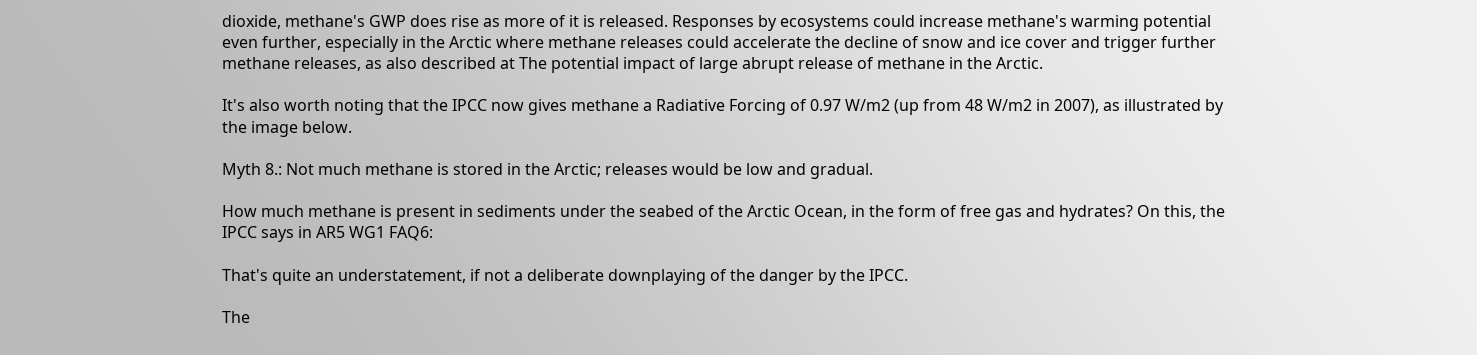dioxide, methane's GWP does rise as more of it is released. Responses by ecosystems could increase methane's warming potential even further, especially in the Arctic where methane releases could accelerate the decline of snow and ice cover and trigger further methane releases, as also described at The potential impact of large abrupt release of methane in the Arctic.

It's also worth noting that the IPCC now gives methane a Radiative Forcing of 0.97 W/m2 (up from 48 W/m2 in 2007), as illustrated by the image below.

Myth 8.: Not much methane is stored in the Arctic; releases would be low and gradual.

How much methane is present in sediments under the seabed of the Arctic Ocean, in the form of free gas and hydrates? On this, the IPCC says in AR5 WG1 FAQ6:

That's quite an understatement, if not a deliberate downplaying of the danger by the IPCC.

The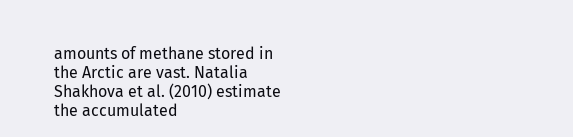amounts of methane stored in the Arctic are vast. Natalia Shakhova et al. (2010) estimate the accumulated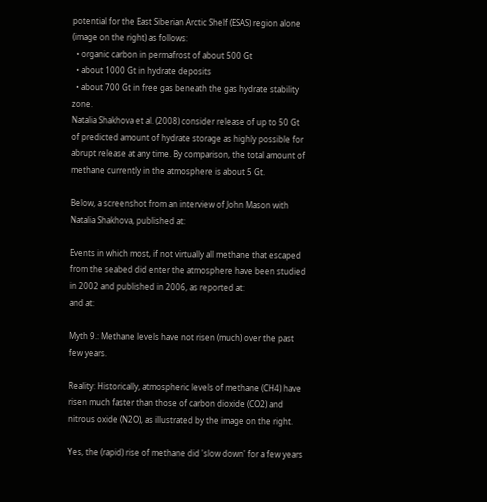potential for the East Siberian Arctic Shelf (ESAS) region alone (image on the right) as follows:
  • organic carbon in permafrost of about 500 Gt
  • about 1000 Gt in hydrate deposits
  • about 700 Gt in free gas beneath the gas hydrate stability zone.
Natalia Shakhova et al. (2008) consider release of up to 50 Gt of predicted amount of hydrate storage as highly possible for abrupt release at any time. By comparison, the total amount of methane currently in the atmosphere is about 5 Gt.

Below, a screenshot from an interview of John Mason with Natalia Shakhova, published at:

Events in which most, if not virtually all methane that escaped from the seabed did enter the atmosphere have been studied in 2002 and published in 2006, as reported at:
and at:

Myth 9.: Methane levels have not risen (much) over the past few years.

Reality: Historically, atmospheric levels of methane (CH4) have risen much faster than those of carbon dioxide (CO2) and nitrous oxide (N2O), as illustrated by the image on the right.

Yes, the (rapid) rise of methane did 'slow down' for a few years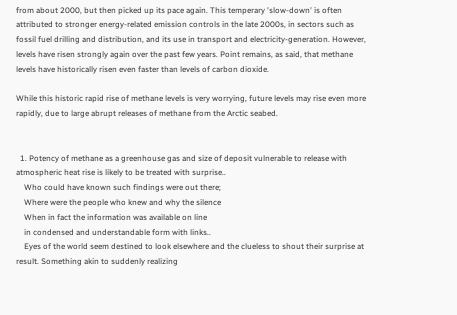from about 2000, but then picked up its pace again. This temperary 'slow-down' is often attributed to stronger energy-related emission controls in the late 2000s, in sectors such as fossil fuel drilling and distribution, and its use in transport and electricity-generation. However, levels have risen strongly again over the past few years. Point remains, as said, that methane levels have historically risen even faster than levels of carbon dioxide.

While this historic rapid rise of methane levels is very worrying, future levels may rise even more rapidly, due to large abrupt releases of methane from the Arctic seabed.


  1. Potency of methane as a greenhouse gas and size of deposit vulnerable to release with atmospheric heat rise is likely to be treated with surprise..
    Who could have known such findings were out there;
    Where were the people who knew and why the silence
    When in fact the information was available on line
    in condensed and understandable form with links..
    Eyes of the world seem destined to look elsewhere and the clueless to shout their surprise at result. Something akin to suddenly realizing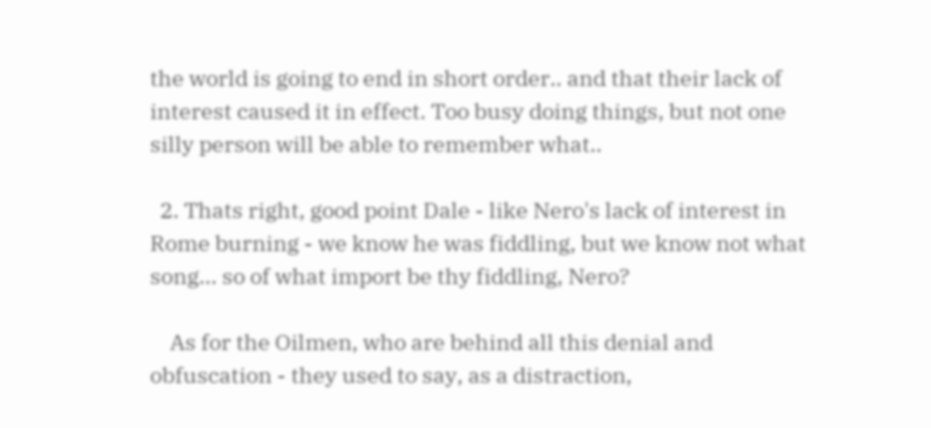the world is going to end in short order.. and that their lack of interest caused it in effect. Too busy doing things, but not one silly person will be able to remember what..

  2. Thats right, good point Dale - like Nero's lack of interest in Rome burning - we know he was fiddling, but we know not what song... so of what import be thy fiddling, Nero?

    As for the Oilmen, who are behind all this denial and obfuscation - they used to say, as a distraction,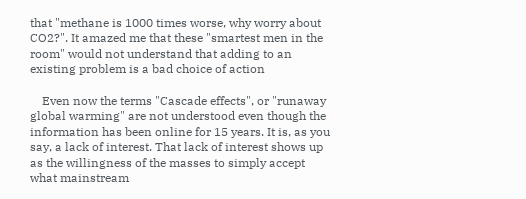that "methane is 1000 times worse, why worry about CO2?". It amazed me that these "smartest men in the room" would not understand that adding to an existing problem is a bad choice of action

    Even now the terms "Cascade effects", or "runaway global warming" are not understood even though the information has been online for 15 years. It is, as you say, a lack of interest. That lack of interest shows up as the willingness of the masses to simply accept what mainstream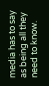media has to say as being all they need to know.